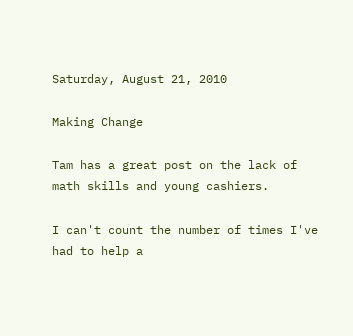Saturday, August 21, 2010

Making Change

Tam has a great post on the lack of math skills and young cashiers.

I can't count the number of times I've had to help a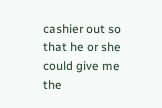cashier out so that he or she could give me the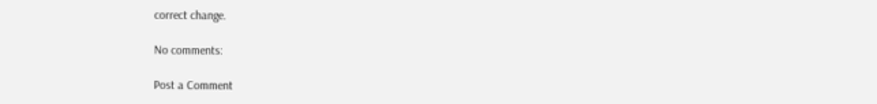correct change.

No comments:

Post a Comment